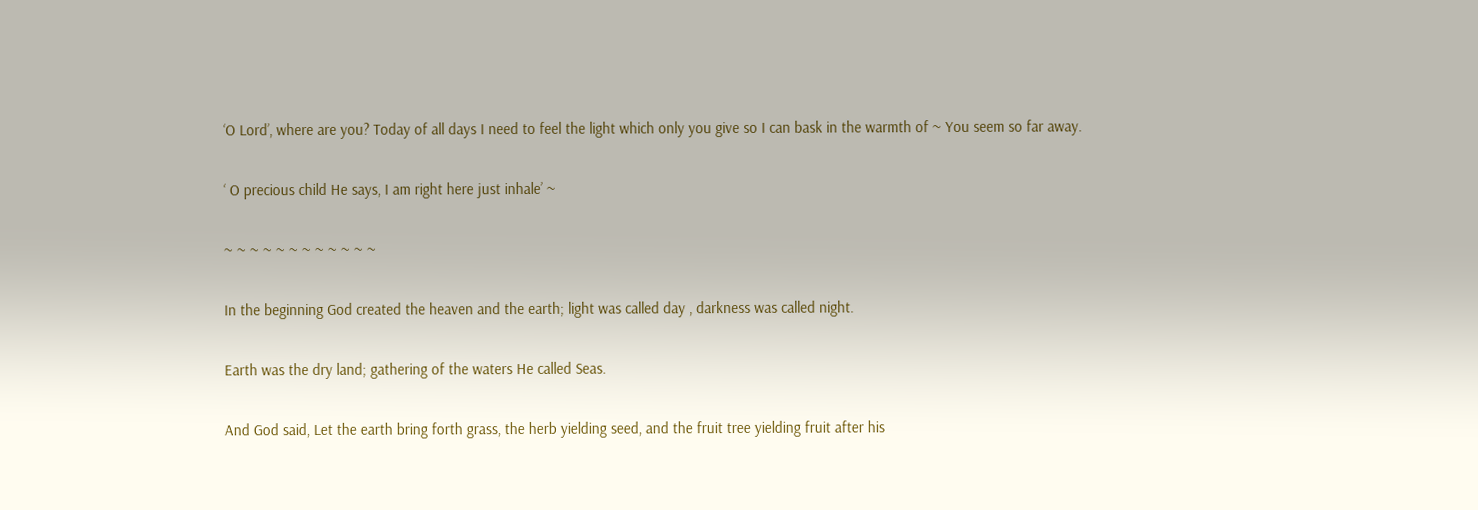‘O Lord’, where are you? Today of all days I need to feel the light which only you give so I can bask in the warmth of ~ You seem so far away.

‘ O precious child He says, I am right here just inhale’ ~

~ ~ ~ ~ ~ ~ ~ ~ ~ ~ ~ ~

In the beginning God created the heaven and the earth; light was called day , darkness was called night.

Earth was the dry land; gathering of the waters He called Seas.

And God said, Let the earth bring forth grass, the herb yielding seed, and the fruit tree yielding fruit after his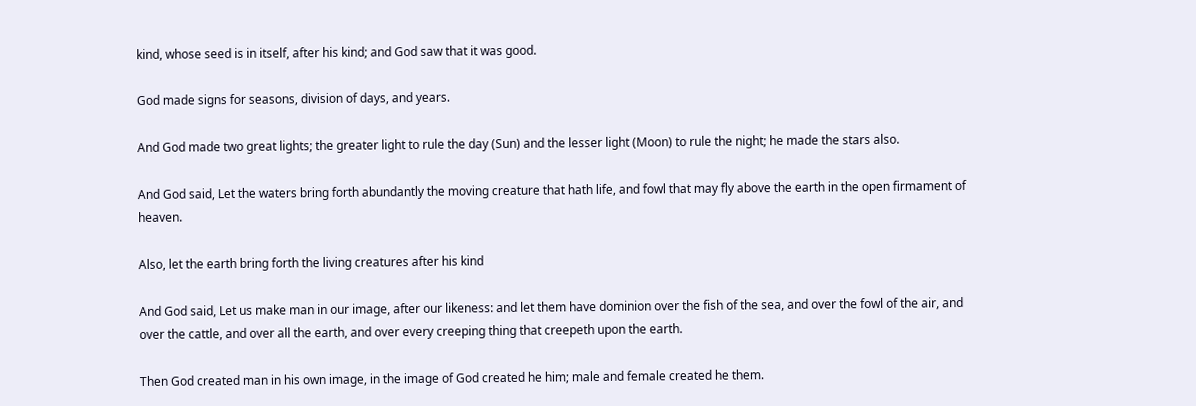kind, whose seed is in itself, after his kind; and God saw that it was good.

God made signs for seasons, division of days, and years.

And God made two great lights; the greater light to rule the day (Sun) and the lesser light (Moon) to rule the night; he made the stars also.

And God said, Let the waters bring forth abundantly the moving creature that hath life, and fowl that may fly above the earth in the open firmament of heaven.

Also, let the earth bring forth the living creatures after his kind

And God said, Let us make man in our image, after our likeness: and let them have dominion over the fish of the sea, and over the fowl of the air, and over the cattle, and over all the earth, and over every creeping thing that creepeth upon the earth.

Then God created man in his own image, in the image of God created he him; male and female created he them.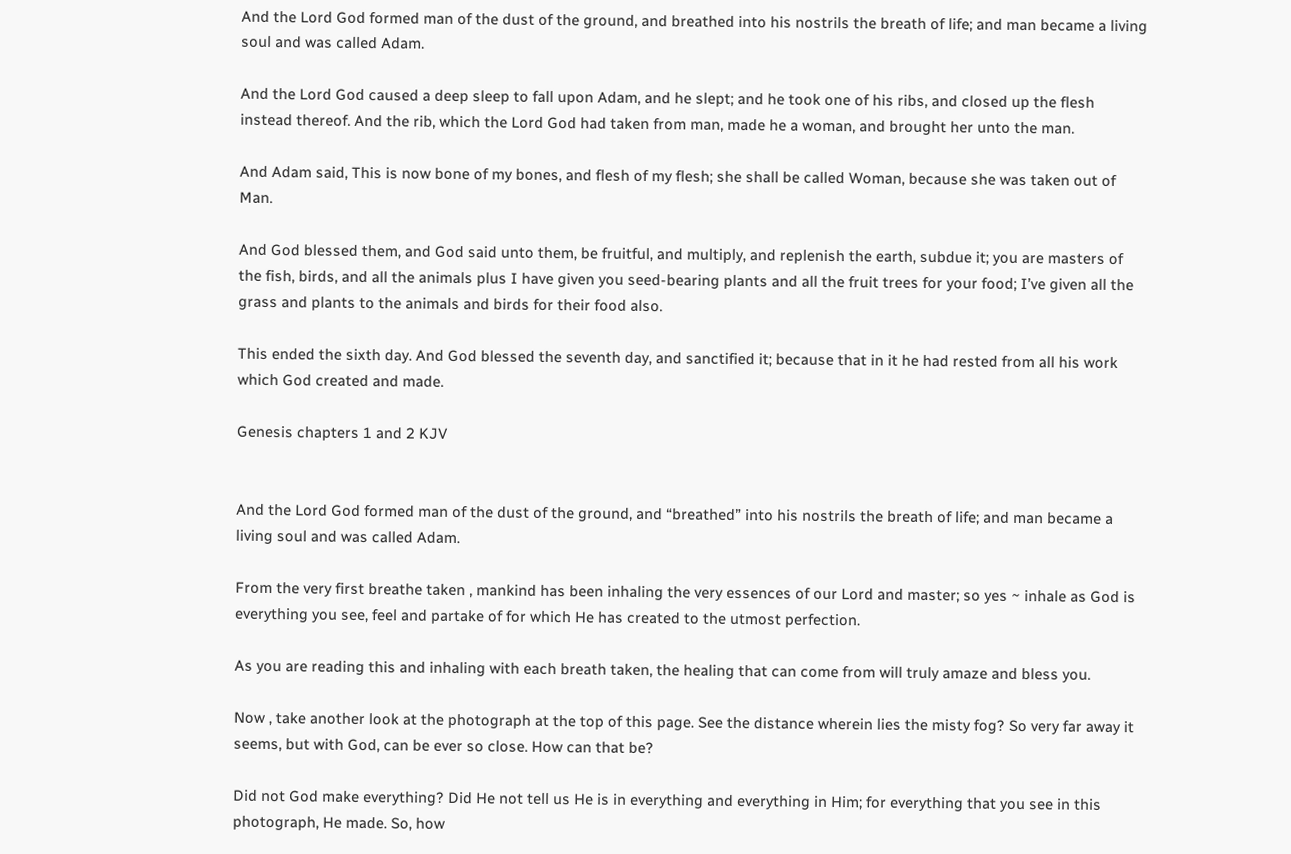And the Lord God formed man of the dust of the ground, and breathed into his nostrils the breath of life; and man became a living soul and was called Adam.

And the Lord God caused a deep sleep to fall upon Adam, and he slept; and he took one of his ribs, and closed up the flesh instead thereof. And the rib, which the Lord God had taken from man, made he a woman, and brought her unto the man.

And Adam said, This is now bone of my bones, and flesh of my flesh; she shall be called Woman, because she was taken out of Man.

And God blessed them, and God said unto them, be fruitful, and multiply, and replenish the earth, subdue it; you are masters of the fish, birds, and all the animals plus I have given you seed-bearing plants and all the fruit trees for your food; I’ve given all the grass and plants to the animals and birds for their food also.

This ended the sixth day. And God blessed the seventh day, and sanctified it; because that in it he had rested from all his work which God created and made.

Genesis chapters 1 and 2 KJV


And the Lord God formed man of the dust of the ground, and “breathed” into his nostrils the breath of life; and man became a living soul and was called Adam.

From the very first breathe taken , mankind has been inhaling the very essences of our Lord and master; so yes ~ inhale as God is everything you see, feel and partake of for which He has created to the utmost perfection.

As you are reading this and inhaling with each breath taken, the healing that can come from will truly amaze and bless you.

Now , take another look at the photograph at the top of this page. See the distance wherein lies the misty fog? So very far away it seems, but with God, can be ever so close. How can that be?

Did not God make everything? Did He not tell us He is in everything and everything in Him; for everything that you see in this photograph, He made. So, how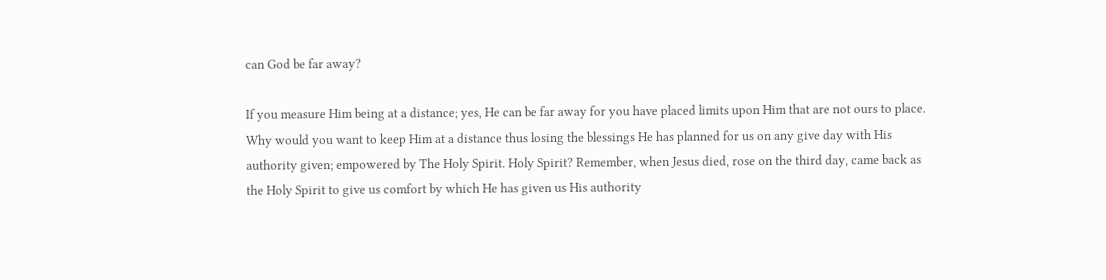can God be far away?

If you measure Him being at a distance; yes, He can be far away for you have placed limits upon Him that are not ours to place. Why would you want to keep Him at a distance thus losing the blessings He has planned for us on any give day with His authority given; empowered by The Holy Spirit. Holy Spirit? Remember, when Jesus died, rose on the third day, came back as the Holy Spirit to give us comfort by which He has given us His authority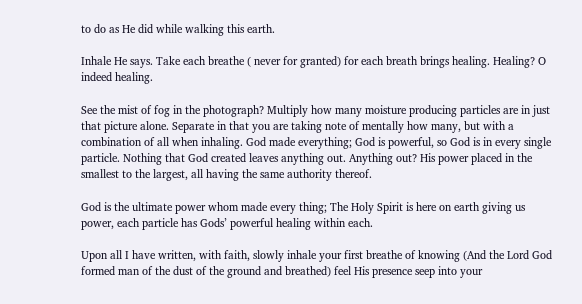to do as He did while walking this earth.

Inhale He says. Take each breathe ( never for granted) for each breath brings healing. Healing? O indeed healing.

See the mist of fog in the photograph? Multiply how many moisture producing particles are in just that picture alone. Separate in that you are taking note of mentally how many, but with a combination of all when inhaling. God made everything; God is powerful, so God is in every single particle. Nothing that God created leaves anything out. Anything out? His power placed in the smallest to the largest, all having the same authority thereof.

God is the ultimate power whom made every thing; The Holy Spirit is here on earth giving us power, each particle has Gods’ powerful healing within each.

Upon all I have written, with faith, slowly inhale your first breathe of knowing (And the Lord God formed man of the dust of the ground and breathed) feel His presence seep into your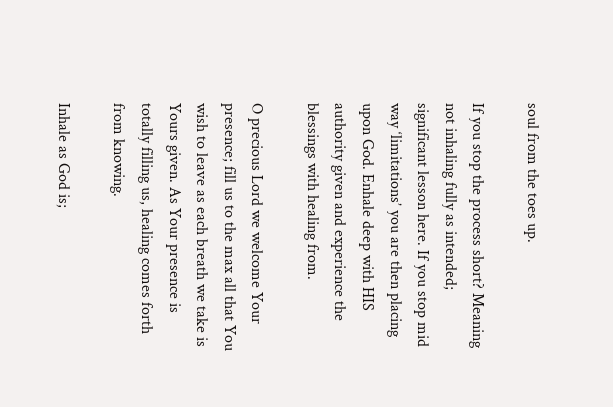soul from the toes up.

If you stop the process short? Meaning not inhaling fully as intended; significant lesson here. If you stop mid way ‘limitations’ you are then placing upon God. Enhale deep with HIS authority given and experience the blessings with healing from.

O precious Lord we welcome Your presence; fill us to the max all that You wish to leave as each breath we take is Yours given. As Your presence is totally filling us, healing comes forth from knowing.

Inhale as God is;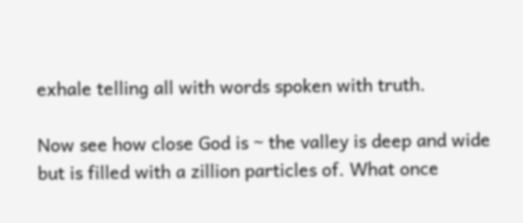exhale telling all with words spoken with truth.

Now see how close God is ~ the valley is deep and wide but is filled with a zillion particles of. What once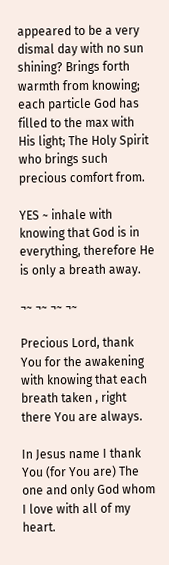appeared to be a very dismal day with no sun shining? Brings forth warmth from knowing; each particle God has filled to the max with His light; The Holy Spirit who brings such precious comfort from.

YES ~ inhale with knowing that God is in everything, therefore He is only a breath away.

¬~ ¬~ ¬~ ¬~

Precious Lord, thank You for the awakening with knowing that each breath taken , right there You are always.

In Jesus name I thank You (for You are) The one and only God whom I love with all of my heart.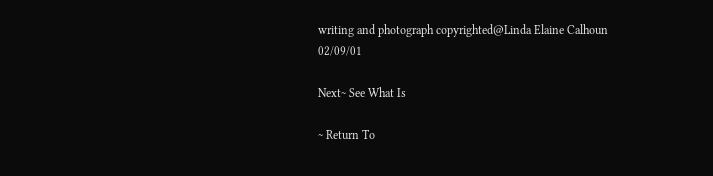writing and photograph copyrighted@Linda Elaine Calhoun 02/09/01

Next~ See What Is

~ Return To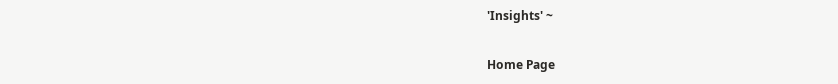'Insights' ~

Home Page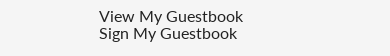View My Guestbook
Sign My Guestbook